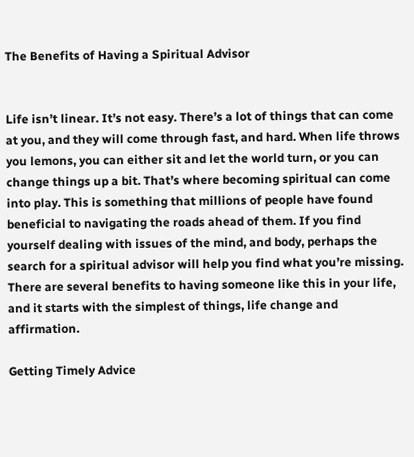The Benefits of Having a Spiritual Advisor


Life isn’t linear. It’s not easy. There’s a lot of things that can come at you, and they will come through fast, and hard. When life throws you lemons, you can either sit and let the world turn, or you can change things up a bit. That’s where becoming spiritual can come into play. This is something that millions of people have found beneficial to navigating the roads ahead of them. If you find yourself dealing with issues of the mind, and body, perhaps the search for a spiritual advisor will help you find what you’re missing. There are several benefits to having someone like this in your life, and it starts with the simplest of things, life change and affirmation.

Getting Timely Advice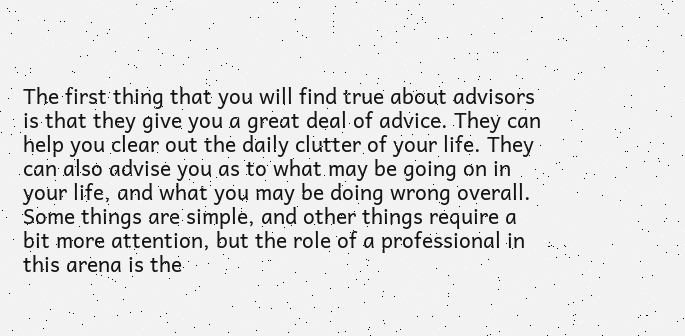The first thing that you will find true about advisors is that they give you a great deal of advice. They can help you clear out the daily clutter of your life. They can also advise you as to what may be going on in your life, and what you may be doing wrong overall. Some things are simple, and other things require a bit more attention, but the role of a professional in this arena is the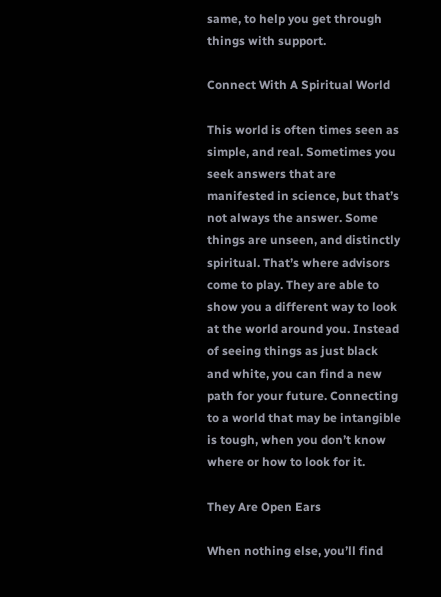same, to help you get through things with support.

Connect With A Spiritual World

This world is often times seen as simple, and real. Sometimes you seek answers that are manifested in science, but that’s not always the answer. Some things are unseen, and distinctly spiritual. That’s where advisors come to play. They are able to show you a different way to look at the world around you. Instead of seeing things as just black and white, you can find a new path for your future. Connecting to a world that may be intangible is tough, when you don’t know where or how to look for it.

They Are Open Ears

When nothing else, you’ll find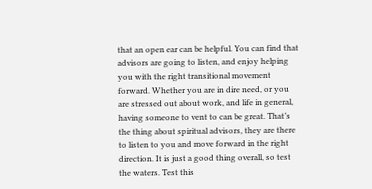that an open ear can be helpful. You can find that advisors are going to listen, and enjoy helping you with the right transitional movement forward. Whether you are in dire need, or you are stressed out about work, and life in general, having someone to vent to can be great. That’s the thing about spiritual advisors, they are there to listen to you and move forward in the right direction. It is just a good thing overall, so test the waters. Test this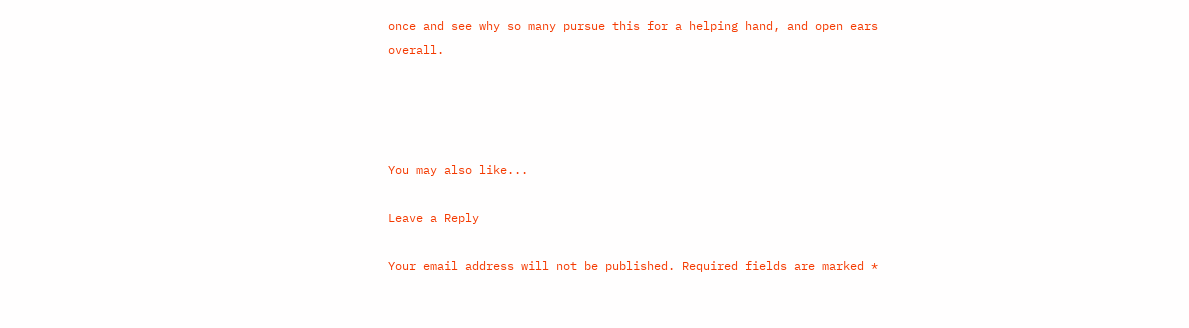once and see why so many pursue this for a helping hand, and open ears overall.




You may also like...

Leave a Reply

Your email address will not be published. Required fields are marked *